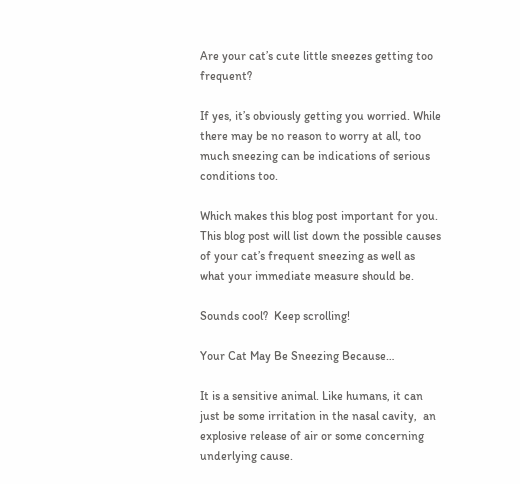Are your cat’s cute little sneezes getting too frequent?

If yes, it’s obviously getting you worried. While there may be no reason to worry at all, too much sneezing can be indications of serious conditions too.

Which makes this blog post important for you. This blog post will list down the possible causes of your cat’s frequent sneezing as well as what your immediate measure should be.

Sounds cool?  Keep scrolling!

Your Cat May Be Sneezing Because…

It is a sensitive animal. Like humans, it can just be some irritation in the nasal cavity,  an explosive release of air or some concerning underlying cause.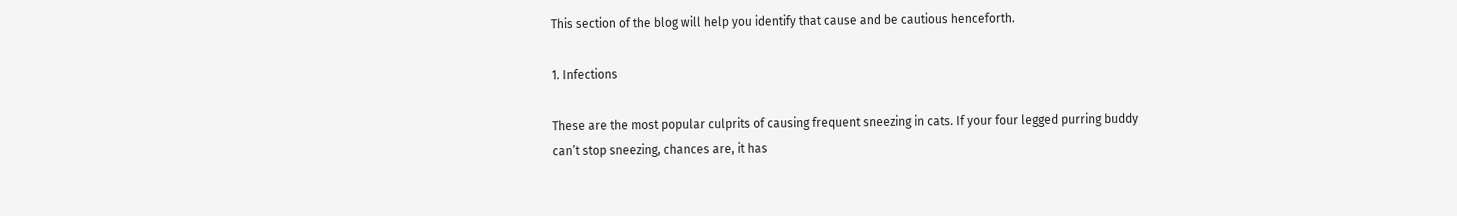This section of the blog will help you identify that cause and be cautious henceforth.

1. Infections

These are the most popular culprits of causing frequent sneezing in cats. If your four legged purring buddy can’t stop sneezing, chances are, it has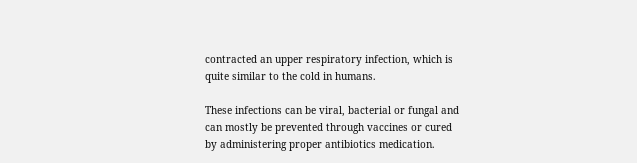contracted an upper respiratory infection, which is quite similar to the cold in humans.

These infections can be viral, bacterial or fungal and can mostly be prevented through vaccines or cured by administering proper antibiotics medication.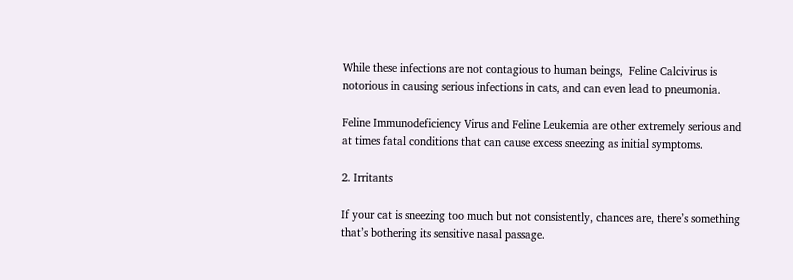While these infections are not contagious to human beings,  Feline Calcivirus is notorious in causing serious infections in cats, and can even lead to pneumonia.

Feline Immunodeficiency Virus and Feline Leukemia are other extremely serious and at times fatal conditions that can cause excess sneezing as initial symptoms.

2. Irritants

If your cat is sneezing too much but not consistently, chances are, there’s something that’s bothering its sensitive nasal passage.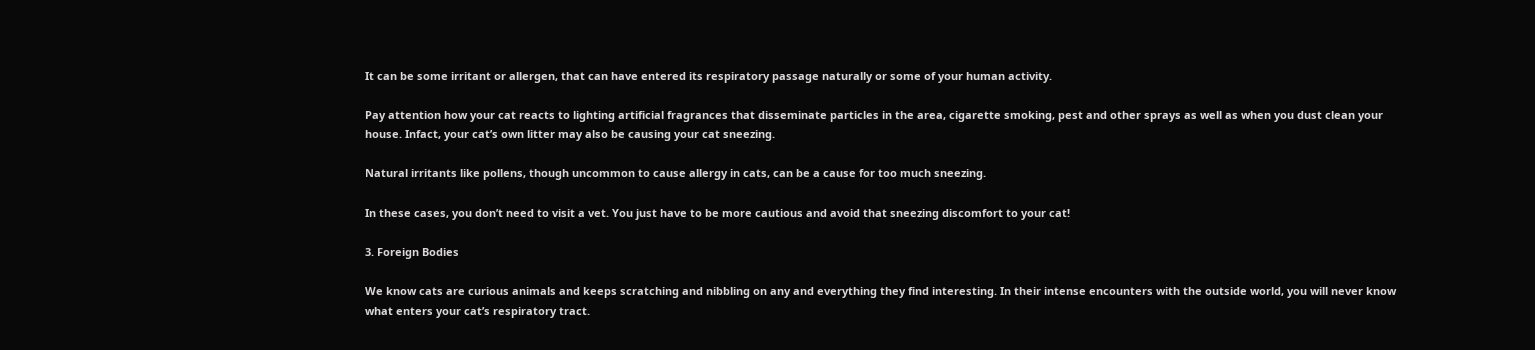It can be some irritant or allergen, that can have entered its respiratory passage naturally or some of your human activity.

Pay attention how your cat reacts to lighting artificial fragrances that disseminate particles in the area, cigarette smoking, pest and other sprays as well as when you dust clean your house. Infact, your cat’s own litter may also be causing your cat sneezing.

Natural irritants like pollens, though uncommon to cause allergy in cats, can be a cause for too much sneezing.

In these cases, you don’t need to visit a vet. You just have to be more cautious and avoid that sneezing discomfort to your cat!

3. Foreign Bodies

We know cats are curious animals and keeps scratching and nibbling on any and everything they find interesting. In their intense encounters with the outside world, you will never know what enters your cat’s respiratory tract.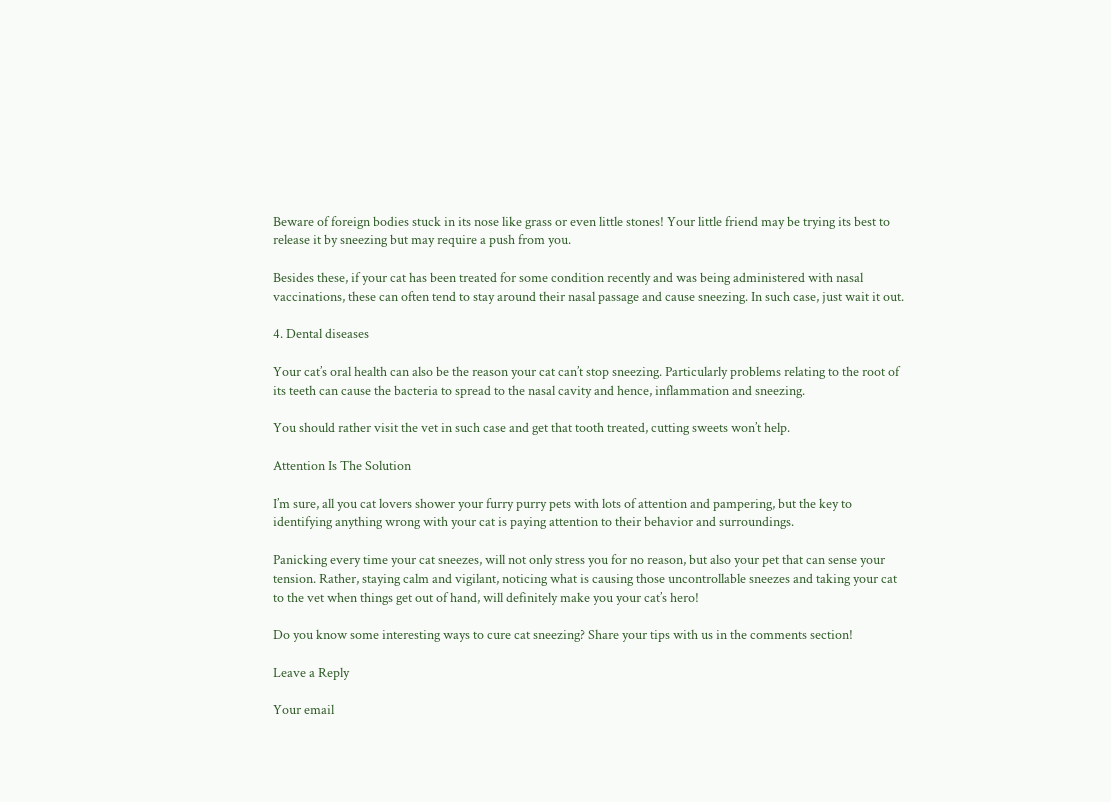Beware of foreign bodies stuck in its nose like grass or even little stones! Your little friend may be trying its best to release it by sneezing but may require a push from you.

Besides these, if your cat has been treated for some condition recently and was being administered with nasal vaccinations, these can often tend to stay around their nasal passage and cause sneezing. In such case, just wait it out.

4. Dental diseases

Your cat’s oral health can also be the reason your cat can’t stop sneezing. Particularly problems relating to the root of its teeth can cause the bacteria to spread to the nasal cavity and hence, inflammation and sneezing.

You should rather visit the vet in such case and get that tooth treated, cutting sweets won’t help.

Attention Is The Solution

I’m sure, all you cat lovers shower your furry purry pets with lots of attention and pampering, but the key to identifying anything wrong with your cat is paying attention to their behavior and surroundings.

Panicking every time your cat sneezes, will not only stress you for no reason, but also your pet that can sense your tension. Rather, staying calm and vigilant, noticing what is causing those uncontrollable sneezes and taking your cat to the vet when things get out of hand, will definitely make you your cat’s hero!

Do you know some interesting ways to cure cat sneezing? Share your tips with us in the comments section!

Leave a Reply

Your email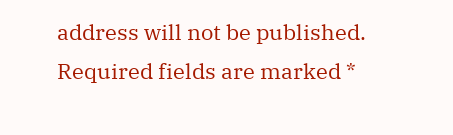address will not be published. Required fields are marked *